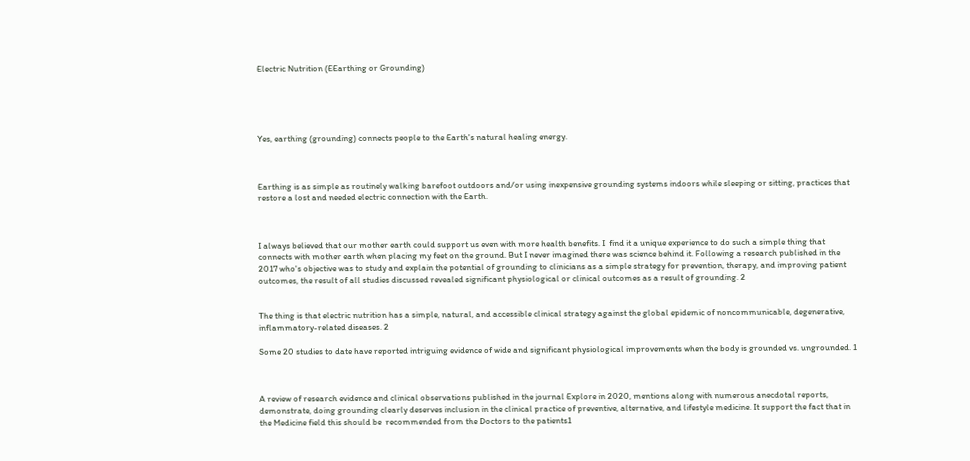Electric Nutrition (EEarthing or Grounding)





Yes, earthing (grounding) connects people to the Earth's natural healing energy.



Earthing is as simple as routinely walking barefoot outdoors and/or using inexpensive grounding systems indoors while sleeping or sitting, practices that restore a lost and needed electric connection with the Earth.



I always believed that our mother earth could support us even with more health benefits. I  find it a unique experience to do such a simple thing that connects with mother earth when placing my feet on the ground. But I never imagined there was science behind it. Following a research published in the 2017 who's objective was to study and explain the potential of grounding to clinicians as a simple strategy for prevention, therapy, and improving patient outcomes, the result of all studies discussed revealed significant physiological or clinical outcomes as a result of grounding. 2


The thing is that electric nutrition has a simple, natural, and accessible clinical strategy against the global epidemic of noncommunicable, degenerative, inflammatory-related diseases. 2

Some 20 studies to date have reported intriguing evidence of wide and significant physiological improvements when the body is grounded vs. ungrounded. 1



A review of research evidence and clinical observations published in the journal Explore in 2020, mentions along with numerous anecdotal reports, demonstrate, doing grounding clearly deserves inclusion in the clinical practice of preventive, alternative, and lifestyle medicine. It support the fact that in the Medicine field this should be  recommended from the Doctors to the patients1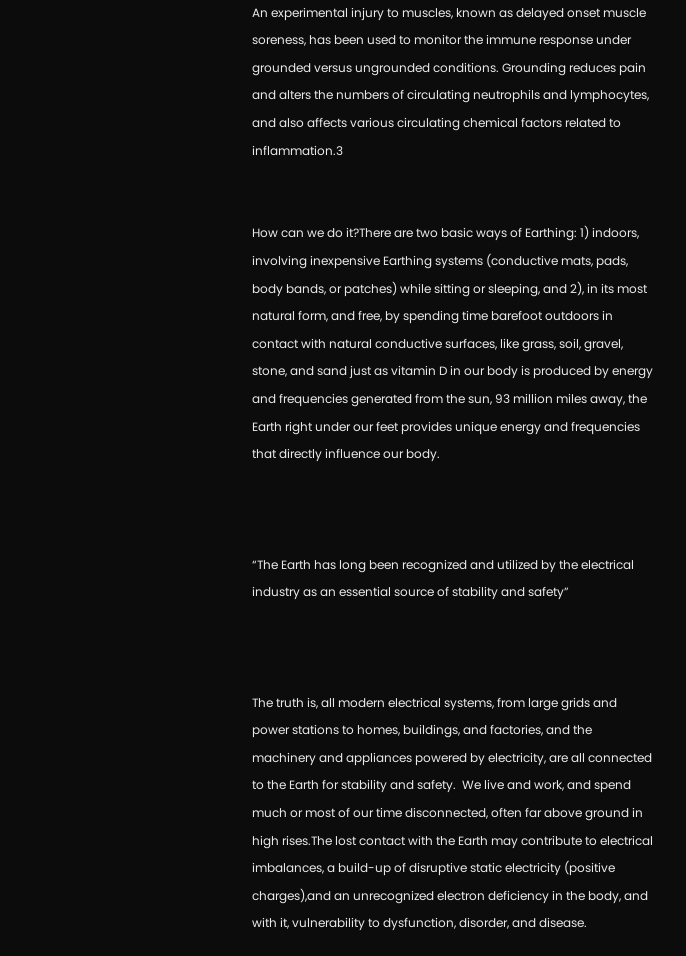An experimental injury to muscles, known as delayed onset muscle soreness, has been used to monitor the immune response under grounded versus ungrounded conditions. Grounding reduces pain and alters the numbers of circulating neutrophils and lymphocytes, and also affects various circulating chemical factors related to inflammation.3


How can we do it?There are two basic ways of Earthing: 1) indoors, involving inexpensive Earthing systems (conductive mats, pads, body bands, or patches) while sitting or sleeping, and 2), in its most natural form, and free, by spending time barefoot outdoors in contact with natural conductive surfaces, like grass, soil, gravel, stone, and sand just as vitamin D in our body is produced by energy and frequencies generated from the sun, 93 million miles away, the Earth right under our feet provides unique energy and frequencies that directly influence our body.



“The Earth has long been recognized and utilized by the electrical industry as an essential source of stability and safety”



The truth is, all modern electrical systems, from large grids and power stations to homes, buildings, and factories, and the machinery and appliances powered by electricity, are all connected to the Earth for stability and safety.  We live and work, and spend much or most of our time disconnected, often far above ground in high rises.The lost contact with the Earth may contribute to electrical imbalances, a build-up of disruptive static electricity (positive charges),and an unrecognized electron deficiency in the body, and with it, vulnerability to dysfunction, disorder, and disease.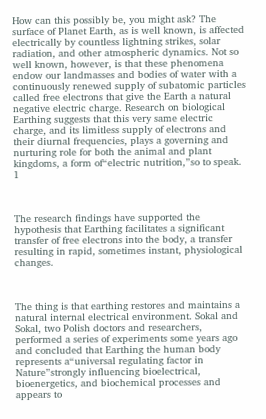How can this possibly be, you might ask? The surface of Planet Earth, as is well known, is affected electrically by countless lightning strikes, solar radiation, and other atmospheric dynamics. Not so well known, however, is that these phenomena endow our landmasses and bodies of water with a continuously renewed supply of subatomic particles called free electrons that give the Earth a natural negative electric charge. Research on biological Earthing suggests that this very same electric charge, and its limitless supply of electrons and their diurnal frequencies, plays a governing and nurturing role for both the animal and plant kingdoms, a form of“electric nutrition,”so to speak. 1



The research findings have supported the hypothesis that Earthing facilitates a significant transfer of free electrons into the body, a transfer resulting in rapid, sometimes instant, physiological changes.



The thing is that earthing restores and maintains a natural internal electrical environment. Sokal and Sokal, two Polish doctors and researchers, performed a series of experiments some years ago and concluded that Earthing the human body represents a“universal regulating factor in Nature”strongly influencing bioelectrical, bioenergetics, and biochemical processes and appears to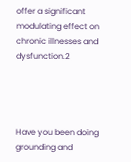offer a significant modulating effect on chronic illnesses and dysfunction.2




Have you been doing grounding and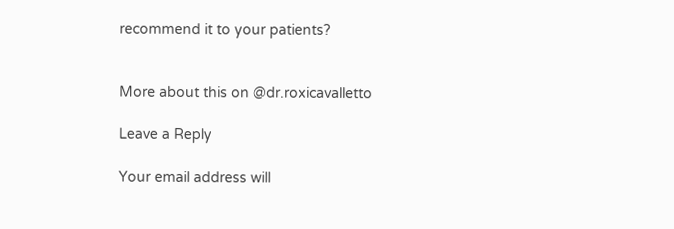recommend it to your patients?


More about this on @dr.roxicavalletto

Leave a Reply

Your email address will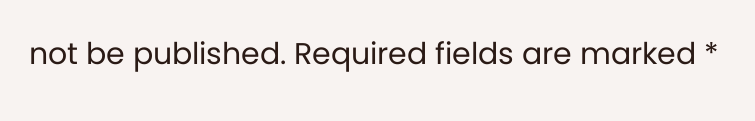not be published. Required fields are marked *